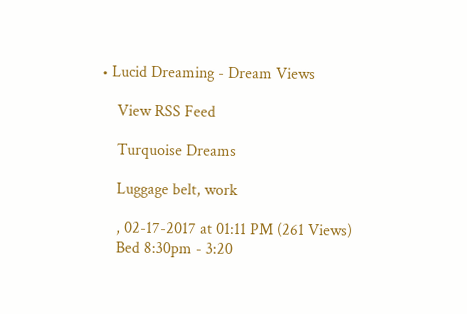• Lucid Dreaming - Dream Views

    View RSS Feed

    Turquoise Dreams

    Luggage belt, work

    , 02-17-2017 at 01:11 PM (261 Views)
    Bed 8:30pm - 3:20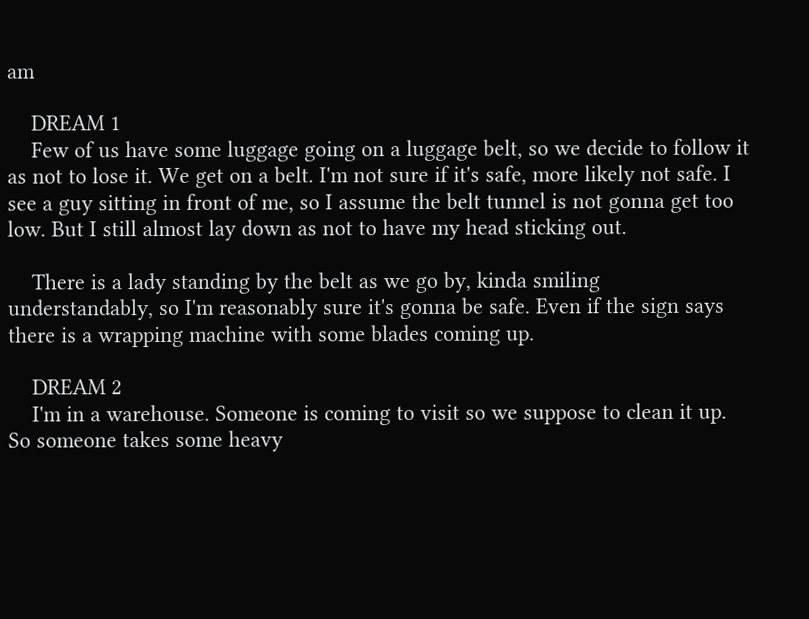am

    DREAM 1
    Few of us have some luggage going on a luggage belt, so we decide to follow it as not to lose it. We get on a belt. I'm not sure if it's safe, more likely not safe. I see a guy sitting in front of me, so I assume the belt tunnel is not gonna get too low. But I still almost lay down as not to have my head sticking out.

    There is a lady standing by the belt as we go by, kinda smiling understandably, so I'm reasonably sure it's gonna be safe. Even if the sign says there is a wrapping machine with some blades coming up.

    DREAM 2
    I'm in a warehouse. Someone is coming to visit so we suppose to clean it up. So someone takes some heavy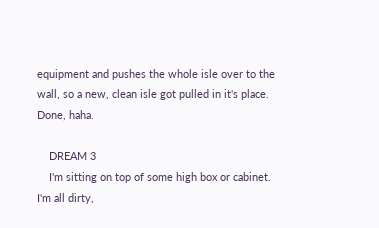equipment and pushes the whole isle over to the wall, so a new, clean isle got pulled in it's place. Done, haha.

    DREAM 3
    I'm sitting on top of some high box or cabinet. I'm all dirty,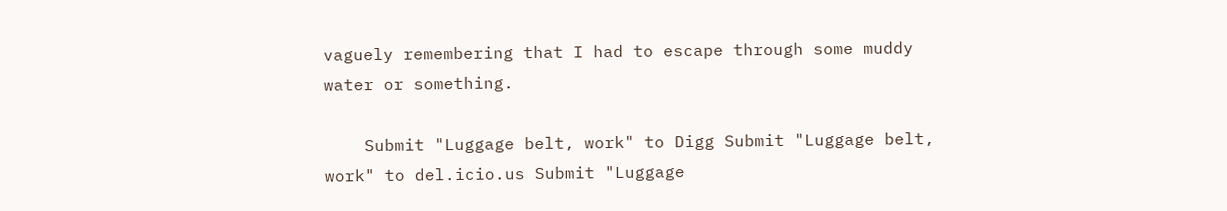vaguely remembering that I had to escape through some muddy water or something.

    Submit "Luggage belt, work" to Digg Submit "Luggage belt, work" to del.icio.us Submit "Luggage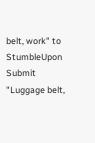belt, work" to StumbleUpon Submit "Luggage belt,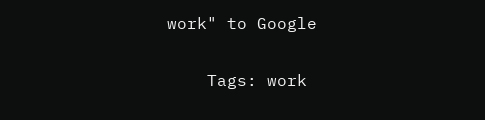work" to Google

    Tags: work